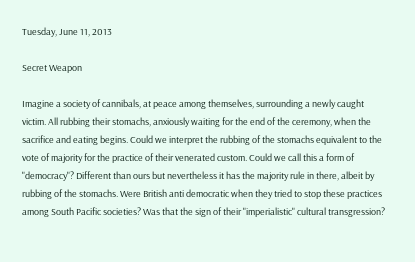Tuesday, June 11, 2013

Secret Weapon

Imagine a society of cannibals, at peace among themselves, surrounding a newly caught victim. All rubbing their stomachs, anxiously waiting for the end of the ceremony, when the sacrifice and eating begins. Could we interpret the rubbing of the stomachs equivalent to the vote of majority for the practice of their venerated custom. Could we call this a form of "democracy"? Different than ours but nevertheless it has the majority rule in there, albeit by rubbing of the stomachs. Were British anti democratic when they tried to stop these practices among South Pacific societies? Was that the sign of their "imperialistic" cultural transgression?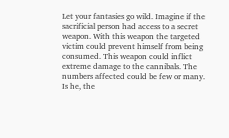Let your fantasies go wild. Imagine if the sacrificial person had access to a secret weapon. With this weapon the targeted victim could prevent himself from being consumed. This weapon could inflict extreme damage to the cannibals. The numbers affected could be few or many. Is he, the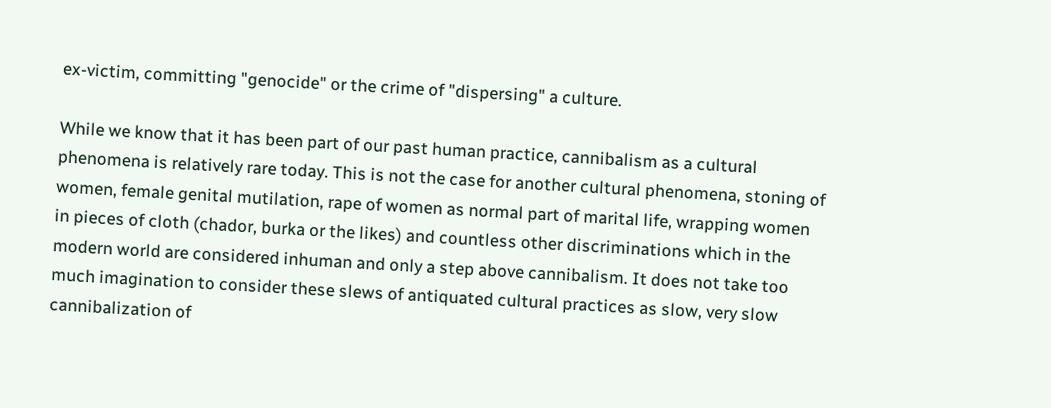ex-victim, committing "genocide" or the crime of "dispersing" a culture.

While we know that it has been part of our past human practice, cannibalism as a cultural phenomena is relatively rare today. This is not the case for another cultural phenomena, stoning of women, female genital mutilation, rape of women as normal part of marital life, wrapping women in pieces of cloth (chador, burka or the likes) and countless other discriminations which in the modern world are considered inhuman and only a step above cannibalism. It does not take too much imagination to consider these slews of antiquated cultural practices as slow, very slow cannibalization of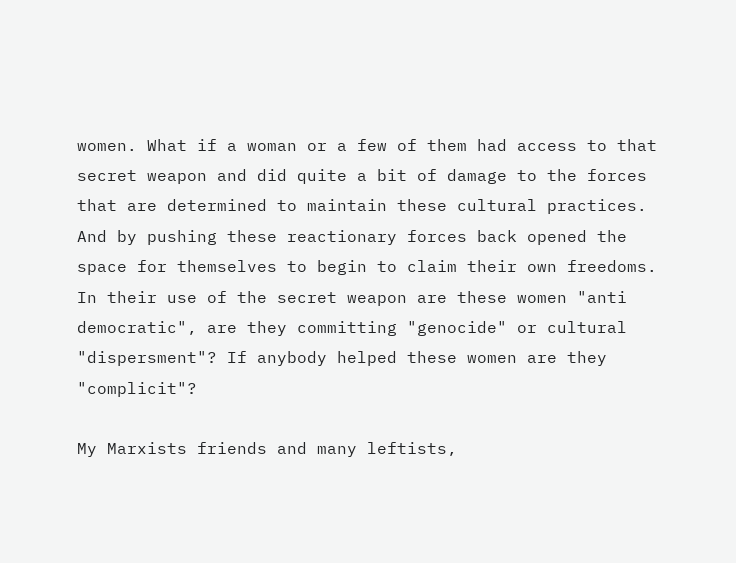women. What if a woman or a few of them had access to that secret weapon and did quite a bit of damage to the forces that are determined to maintain these cultural practices. And by pushing these reactionary forces back opened the space for themselves to begin to claim their own freedoms. In their use of the secret weapon are these women "anti democratic", are they committing "genocide" or cultural "dispersment"? If anybody helped these women are they "complicit"?

My Marxists friends and many leftists,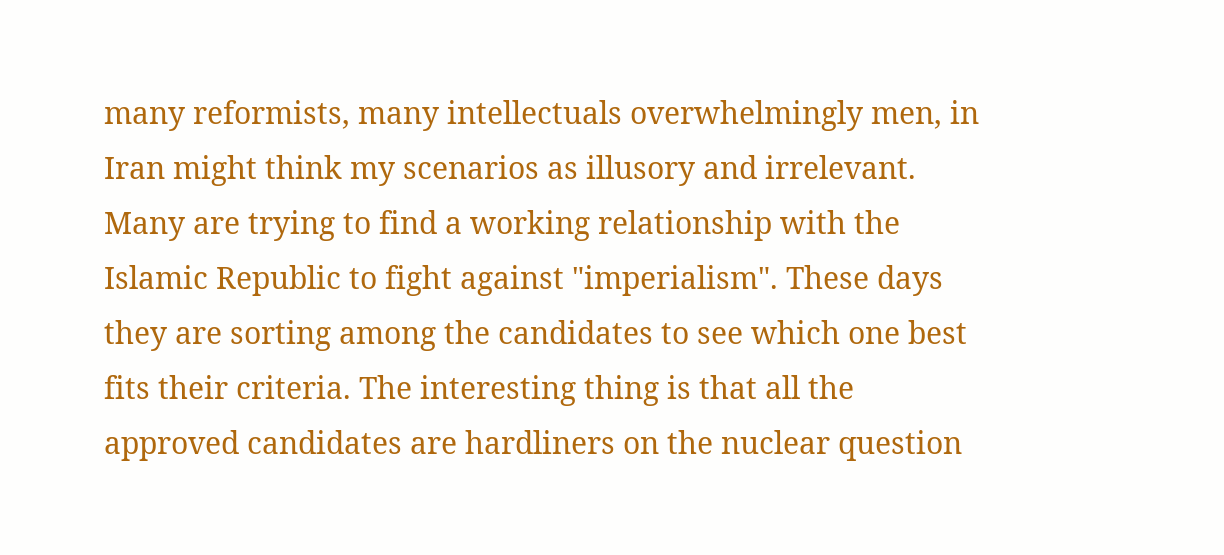many reformists, many intellectuals overwhelmingly men, in Iran might think my scenarios as illusory and irrelevant. Many are trying to find a working relationship with the Islamic Republic to fight against "imperialism". These days they are sorting among the candidates to see which one best fits their criteria. The interesting thing is that all the approved candidates are hardliners on the nuclear question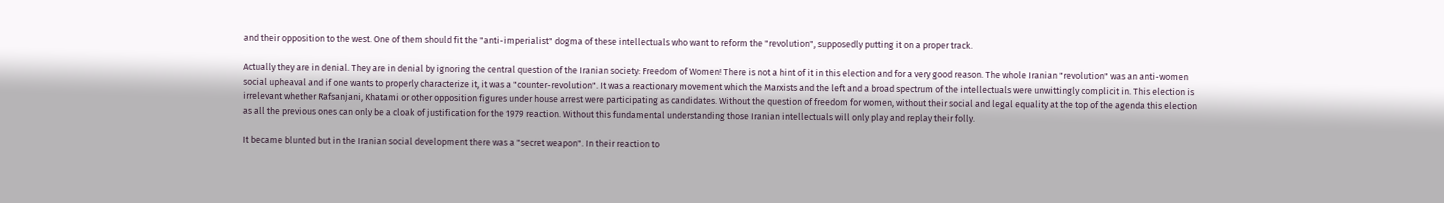and their opposition to the west. One of them should fit the "anti-imperialist" dogma of these intellectuals who want to reform the "revolution", supposedly putting it on a proper track.

Actually they are in denial. They are in denial by ignoring the central question of the Iranian society: Freedom of Women! There is not a hint of it in this election and for a very good reason. The whole Iranian "revolution" was an anti-women social upheaval and if one wants to properly characterize it, it was a "counter-revolution". It was a reactionary movement which the Marxists and the left and a broad spectrum of the intellectuals were unwittingly complicit in. This election is irrelevant whether Rafsanjani, Khatami or other opposition figures under house arrest were participating as candidates. Without the question of freedom for women, without their social and legal equality at the top of the agenda this election as all the previous ones can only be a cloak of justification for the 1979 reaction. Without this fundamental understanding those Iranian intellectuals will only play and replay their folly.

It became blunted but in the Iranian social development there was a "secret weapon". In their reaction to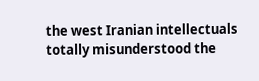the west Iranian intellectuals totally misunderstood the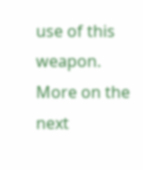use of this weapon. More on the next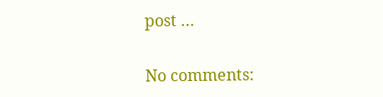post …

No comments: